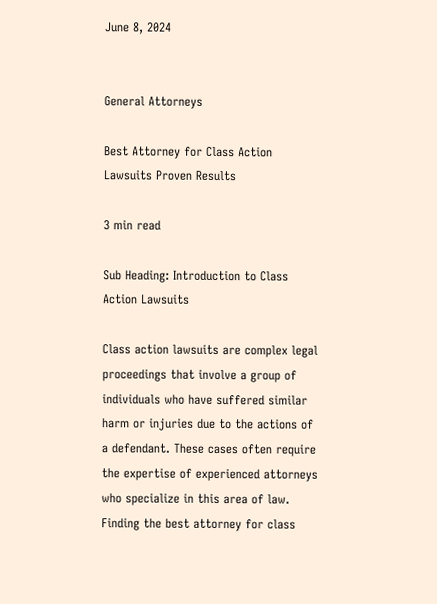June 8, 2024


General Attorneys

Best Attorney for Class Action Lawsuits Proven Results

3 min read

Sub Heading: Introduction to Class Action Lawsuits

Class action lawsuits are complex legal proceedings that involve a group of individuals who have suffered similar harm or injuries due to the actions of a defendant. These cases often require the expertise of experienced attorneys who specialize in this area of law. Finding the best attorney for class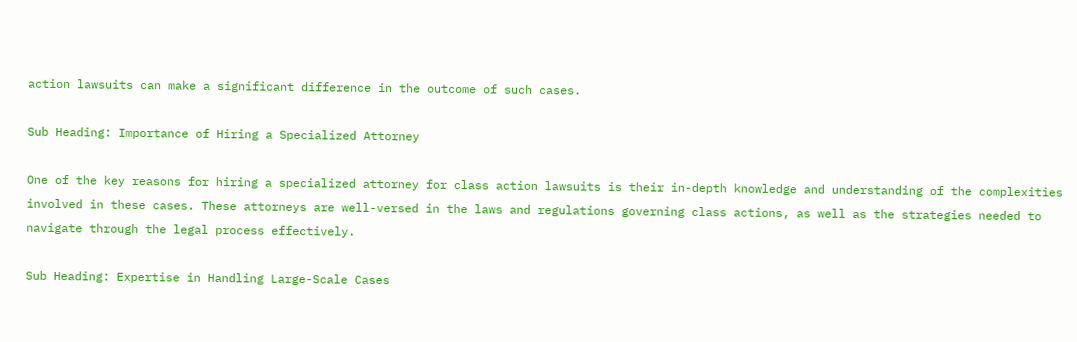action lawsuits can make a significant difference in the outcome of such cases.

Sub Heading: Importance of Hiring a Specialized Attorney

One of the key reasons for hiring a specialized attorney for class action lawsuits is their in-depth knowledge and understanding of the complexities involved in these cases. These attorneys are well-versed in the laws and regulations governing class actions, as well as the strategies needed to navigate through the legal process effectively.

Sub Heading: Expertise in Handling Large-Scale Cases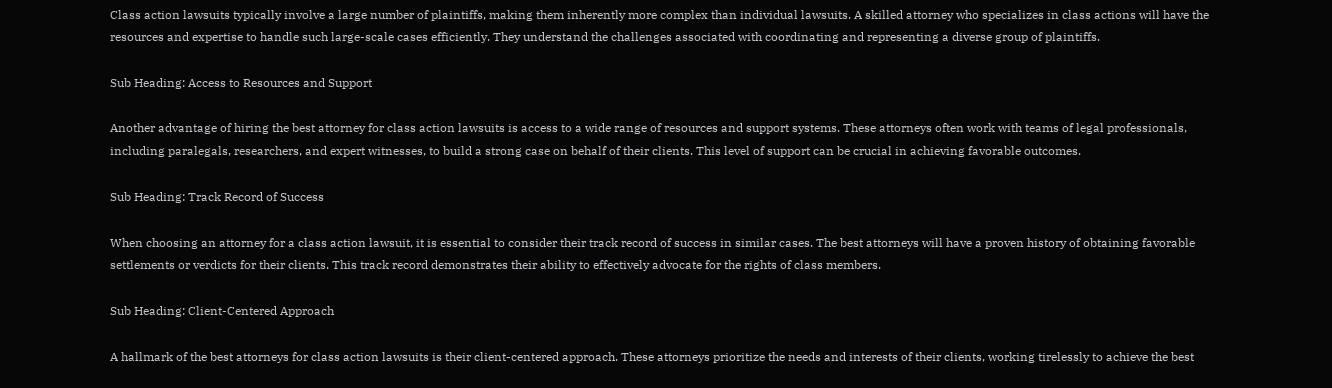Class action lawsuits typically involve a large number of plaintiffs, making them inherently more complex than individual lawsuits. A skilled attorney who specializes in class actions will have the resources and expertise to handle such large-scale cases efficiently. They understand the challenges associated with coordinating and representing a diverse group of plaintiffs.

Sub Heading: Access to Resources and Support

Another advantage of hiring the best attorney for class action lawsuits is access to a wide range of resources and support systems. These attorneys often work with teams of legal professionals, including paralegals, researchers, and expert witnesses, to build a strong case on behalf of their clients. This level of support can be crucial in achieving favorable outcomes.

Sub Heading: Track Record of Success

When choosing an attorney for a class action lawsuit, it is essential to consider their track record of success in similar cases. The best attorneys will have a proven history of obtaining favorable settlements or verdicts for their clients. This track record demonstrates their ability to effectively advocate for the rights of class members.

Sub Heading: Client-Centered Approach

A hallmark of the best attorneys for class action lawsuits is their client-centered approach. These attorneys prioritize the needs and interests of their clients, working tirelessly to achieve the best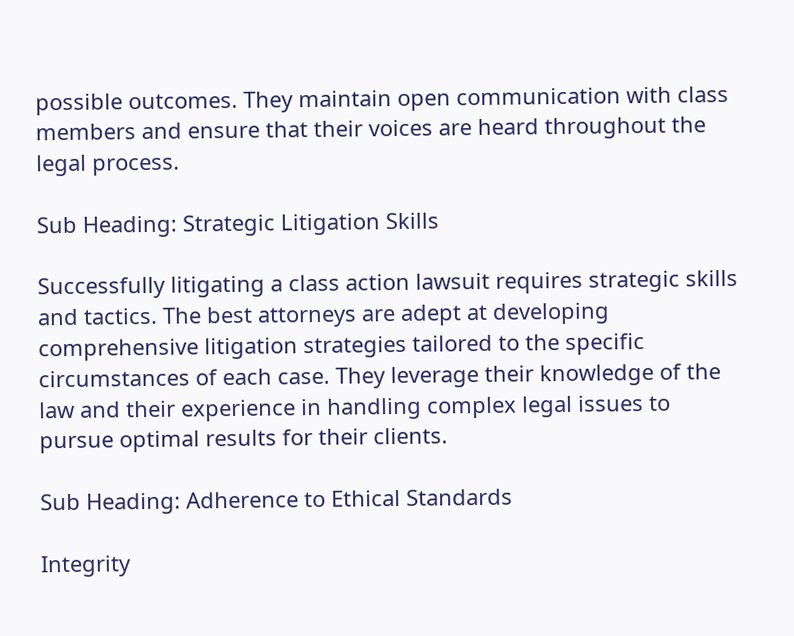possible outcomes. They maintain open communication with class members and ensure that their voices are heard throughout the legal process.

Sub Heading: Strategic Litigation Skills

Successfully litigating a class action lawsuit requires strategic skills and tactics. The best attorneys are adept at developing comprehensive litigation strategies tailored to the specific circumstances of each case. They leverage their knowledge of the law and their experience in handling complex legal issues to pursue optimal results for their clients.

Sub Heading: Adherence to Ethical Standards

Integrity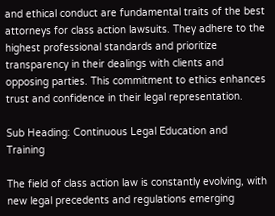and ethical conduct are fundamental traits of the best attorneys for class action lawsuits. They adhere to the highest professional standards and prioritize transparency in their dealings with clients and opposing parties. This commitment to ethics enhances trust and confidence in their legal representation.

Sub Heading: Continuous Legal Education and Training

The field of class action law is constantly evolving, with new legal precedents and regulations emerging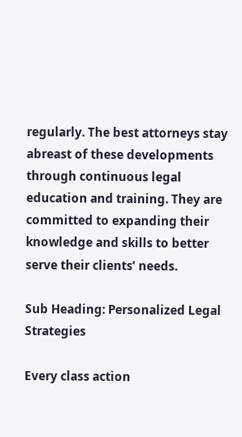regularly. The best attorneys stay abreast of these developments through continuous legal education and training. They are committed to expanding their knowledge and skills to better serve their clients’ needs.

Sub Heading: Personalized Legal Strategies

Every class action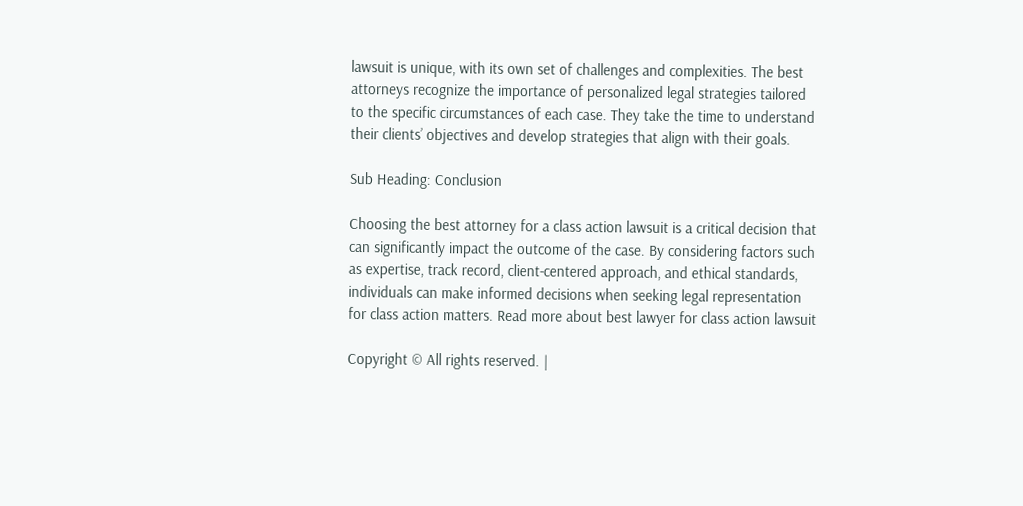lawsuit is unique, with its own set of challenges and complexities. The best attorneys recognize the importance of personalized legal strategies tailored to the specific circumstances of each case. They take the time to understand their clients’ objectives and develop strategies that align with their goals.

Sub Heading: Conclusion

Choosing the best attorney for a class action lawsuit is a critical decision that can significantly impact the outcome of the case. By considering factors such as expertise, track record, client-centered approach, and ethical standards, individuals can make informed decisions when seeking legal representation for class action matters. Read more about best lawyer for class action lawsuit

Copyright © All rights reserved. |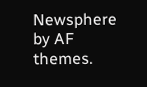Newsphere by AF themes.